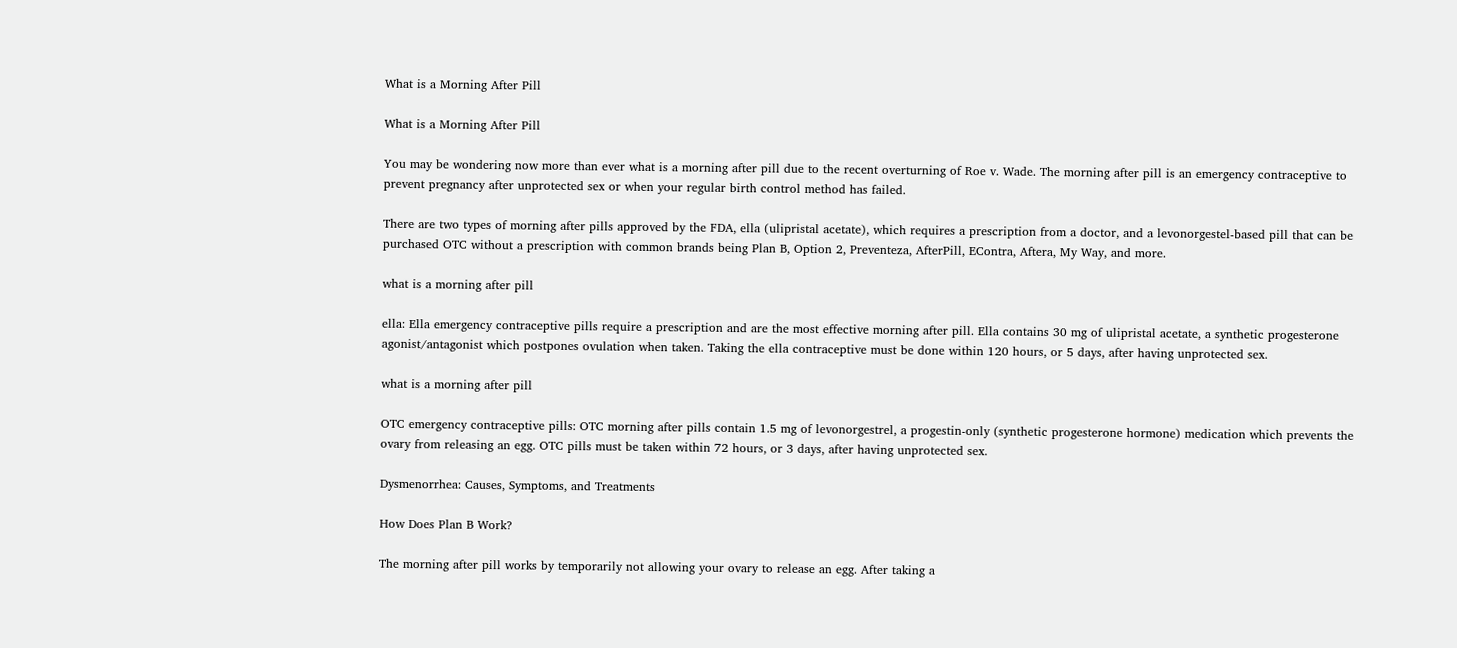What is a Morning After Pill

What is a Morning After Pill

You may be wondering now more than ever what is a morning after pill due to the recent overturning of Roe v. Wade. The morning after pill is an emergency contraceptive to prevent pregnancy after unprotected sex or when your regular birth control method has failed.

There are two types of morning after pills approved by the FDA, ella (ulipristal acetate), which requires a prescription from a doctor, and a levonorgestel-based pill that can be purchased OTC without a prescription with common brands being Plan B, Option 2, Preventeza, AfterPill, EContra, Aftera, My Way, and more.

what is a morning after pill

ella: Ella emergency contraceptive pills require a prescription and are the most effective morning after pill. Ella contains 30 mg of ulipristal acetate, a synthetic progesterone agonist/antagonist which postpones ovulation when taken. Taking the ella contraceptive must be done within 120 hours, or 5 days, after having unprotected sex.

what is a morning after pill

OTC emergency contraceptive pills: OTC morning after pills contain 1.5 mg of levonorgestrel, a progestin-only (synthetic progesterone hormone) medication which prevents the ovary from releasing an egg. OTC pills must be taken within 72 hours, or 3 days, after having unprotected sex.

Dysmenorrhea: Causes, Symptoms, and Treatments

How Does Plan B Work?

The morning after pill works by temporarily not allowing your ovary to release an egg. After taking a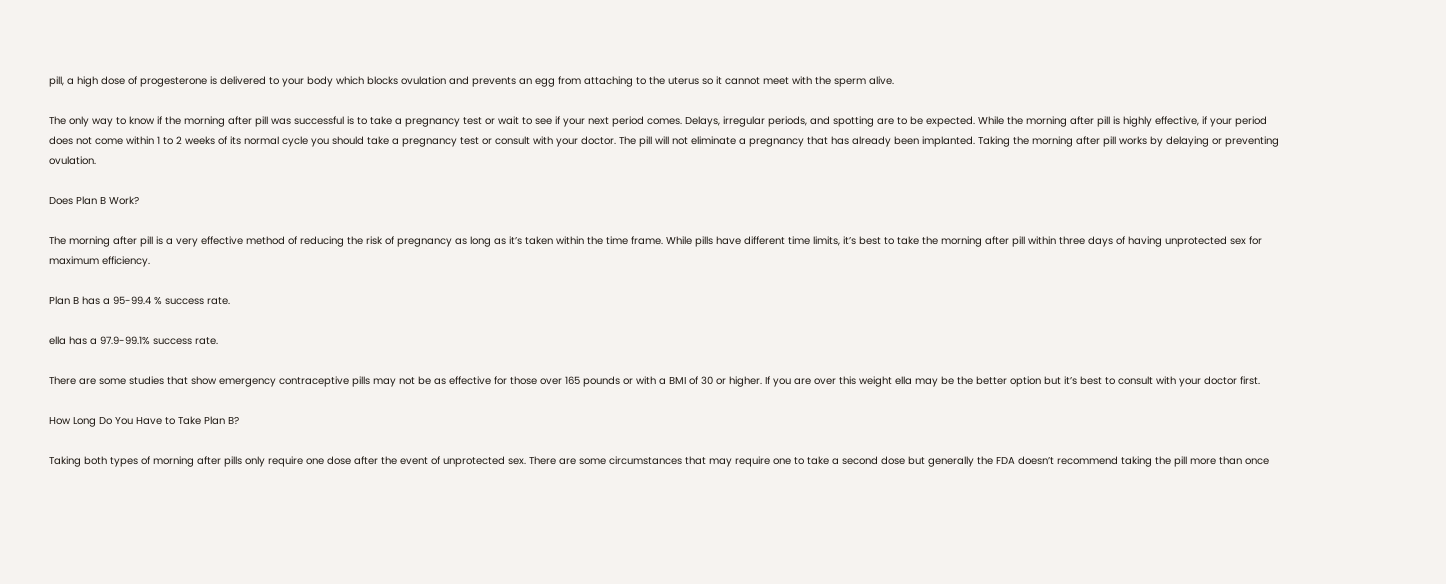pill, a high dose of progesterone is delivered to your body which blocks ovulation and prevents an egg from attaching to the uterus so it cannot meet with the sperm alive.

The only way to know if the morning after pill was successful is to take a pregnancy test or wait to see if your next period comes. Delays, irregular periods, and spotting are to be expected. While the morning after pill is highly effective, if your period does not come within 1 to 2 weeks of its normal cycle you should take a pregnancy test or consult with your doctor. The pill will not eliminate a pregnancy that has already been implanted. Taking the morning after pill works by delaying or preventing ovulation.

Does Plan B Work?

The morning after pill is a very effective method of reducing the risk of pregnancy as long as it’s taken within the time frame. While pills have different time limits, it’s best to take the morning after pill within three days of having unprotected sex for maximum efficiency.

Plan B has a 95-99.4 % success rate.

ella has a 97.9-99.1% success rate.

There are some studies that show emergency contraceptive pills may not be as effective for those over 165 pounds or with a BMI of 30 or higher. If you are over this weight ella may be the better option but it’s best to consult with your doctor first.

How Long Do You Have to Take Plan B?

Taking both types of morning after pills only require one dose after the event of unprotected sex. There are some circumstances that may require one to take a second dose but generally the FDA doesn’t recommend taking the pill more than once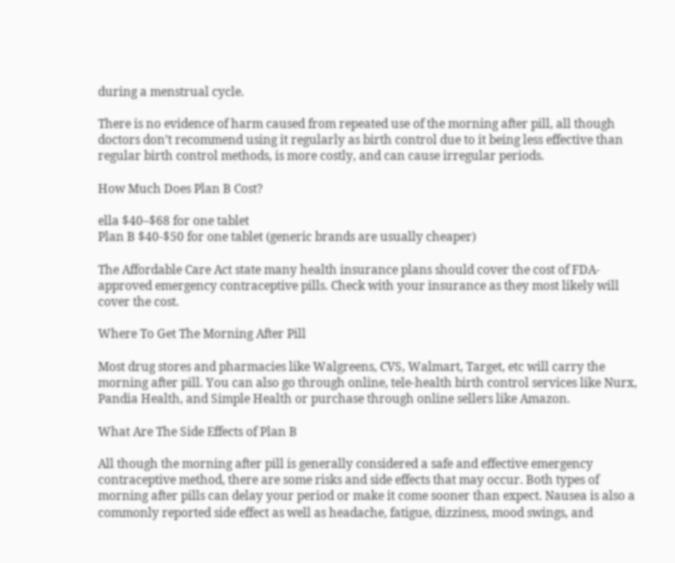during a menstrual cycle.

There is no evidence of harm caused from repeated use of the morning after pill, all though doctors don’t recommend using it regularly as birth control due to it being less effective than regular birth control methods, is more costly, and can cause irregular periods.

How Much Does Plan B Cost?

ella $40–$68 for one tablet
Plan B $40-$50 for one tablet (generic brands are usually cheaper)

The Affordable Care Act state many health insurance plans should cover the cost of FDA-approved emergency contraceptive pills. Check with your insurance as they most likely will cover the cost.

Where To Get The Morning After Pill

Most drug stores and pharmacies like Walgreens, CVS, Walmart, Target, etc will carry the morning after pill. You can also go through online, tele-health birth control services like Nurx, Pandia Health, and Simple Health or purchase through online sellers like Amazon.

What Are The Side Effects of Plan B

All though the morning after pill is generally considered a safe and effective emergency contraceptive method, there are some risks and side effects that may occur. Both types of morning after pills can delay your period or make it come sooner than expect. Nausea is also a commonly reported side effect as well as headache, fatigue, dizziness, mood swings, and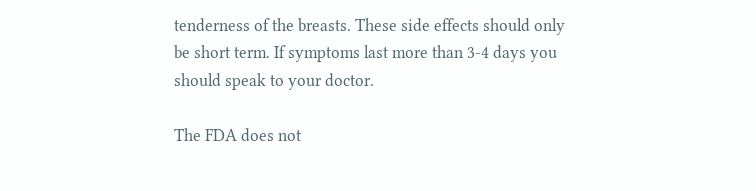tenderness of the breasts. These side effects should only be short term. If symptoms last more than 3-4 days you should speak to your doctor.

The FDA does not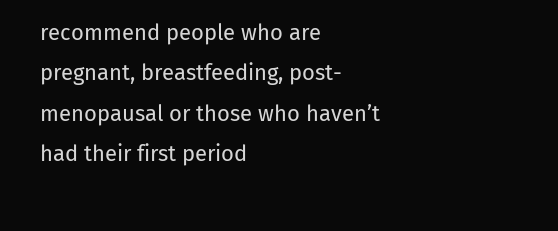recommend people who are pregnant, breastfeeding, post-menopausal or those who haven’t had their first period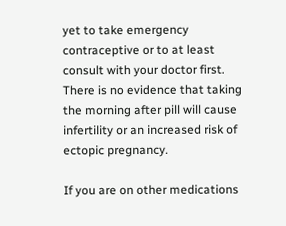yet to take emergency contraceptive or to at least consult with your doctor first. There is no evidence that taking the morning after pill will cause infertility or an increased risk of ectopic pregnancy.

If you are on other medications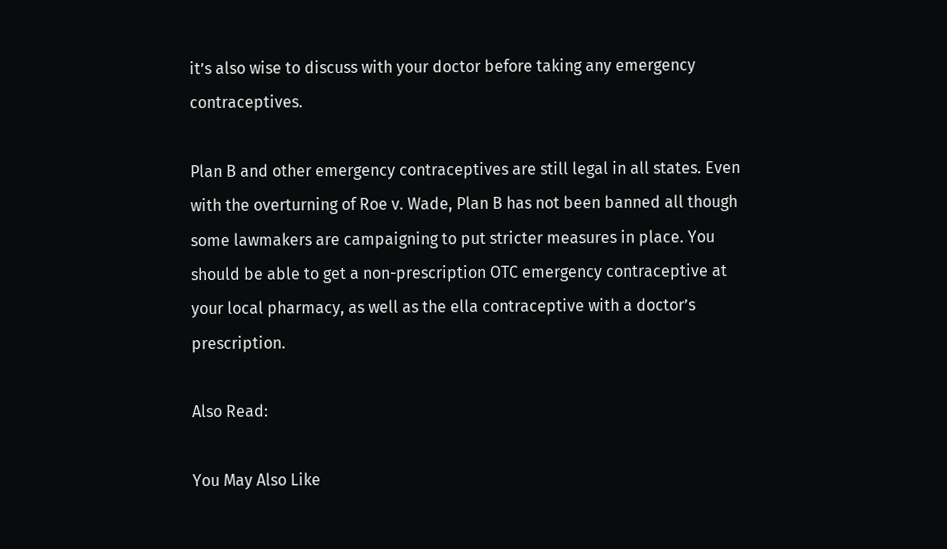it’s also wise to discuss with your doctor before taking any emergency contraceptives.

Plan B and other emergency contraceptives are still legal in all states. Even with the overturning of Roe v. Wade, Plan B has not been banned all though some lawmakers are campaigning to put stricter measures in place. You should be able to get a non-prescription OTC emergency contraceptive at your local pharmacy, as well as the ella contraceptive with a doctor’s prescription.

Also Read:

You May Also Like